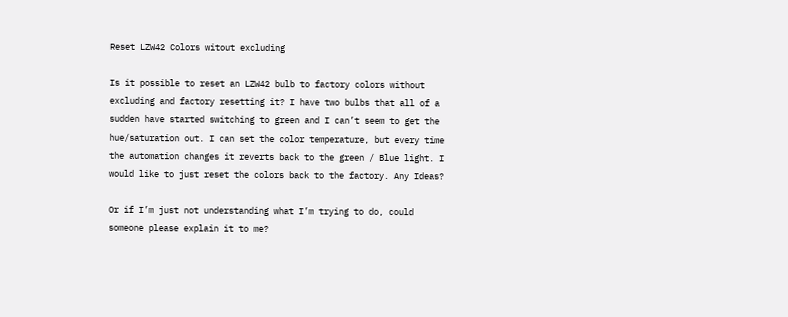Reset LZW42 Colors witout excluding

Is it possible to reset an LZW42 bulb to factory colors without excluding and factory resetting it? I have two bulbs that all of a sudden have started switching to green and I can’t seem to get the hue/saturation out. I can set the color temperature, but every time the automation changes it reverts back to the green / Blue light. I would like to just reset the colors back to the factory. Any Ideas?

Or if I’m just not understanding what I’m trying to do, could someone please explain it to me?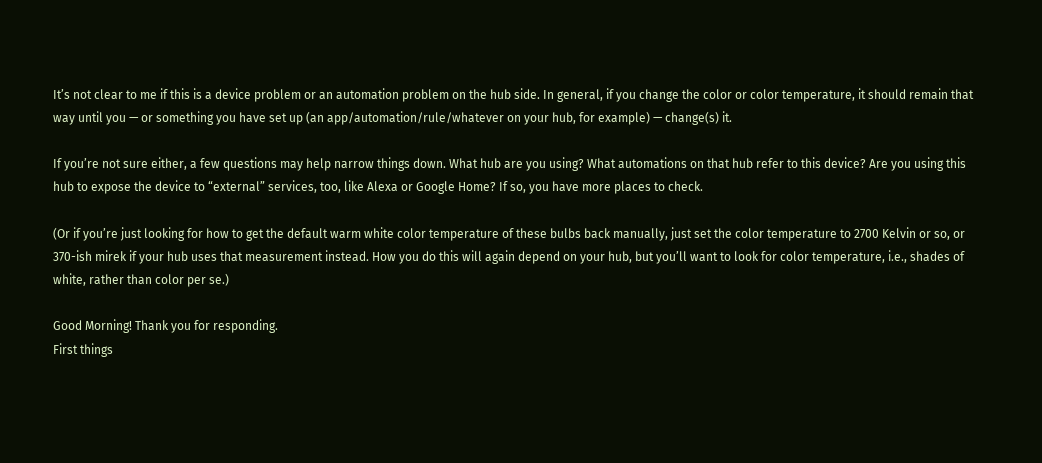It’s not clear to me if this is a device problem or an automation problem on the hub side. In general, if you change the color or color temperature, it should remain that way until you — or something you have set up (an app/automation/rule/whatever on your hub, for example) — change(s) it.

If you’re not sure either, a few questions may help narrow things down. What hub are you using? What automations on that hub refer to this device? Are you using this hub to expose the device to “external” services, too, like Alexa or Google Home? If so, you have more places to check.

(Or if you’re just looking for how to get the default warm white color temperature of these bulbs back manually, just set the color temperature to 2700 Kelvin or so, or 370-ish mirek if your hub uses that measurement instead. How you do this will again depend on your hub, but you’ll want to look for color temperature, i.e., shades of white, rather than color per se.)

Good Morning! Thank you for responding.
First things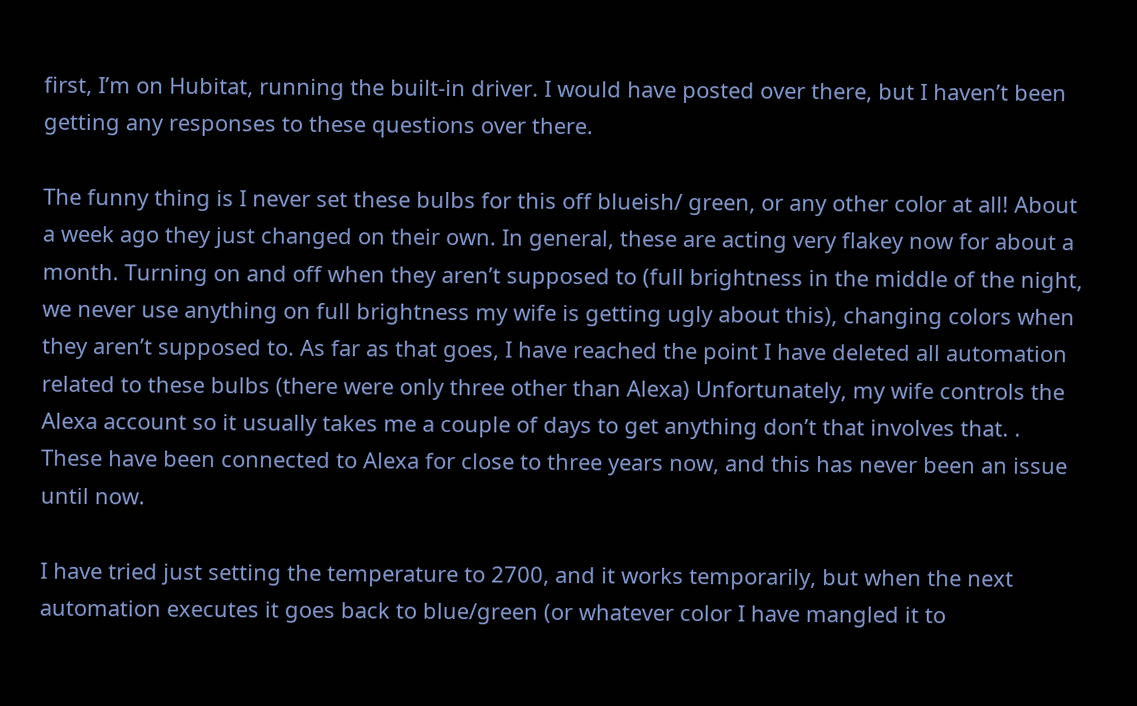first, I’m on Hubitat, running the built-in driver. I would have posted over there, but I haven’t been getting any responses to these questions over there.

The funny thing is I never set these bulbs for this off blueish/ green, or any other color at all! About a week ago they just changed on their own. In general, these are acting very flakey now for about a month. Turning on and off when they aren’t supposed to (full brightness in the middle of the night, we never use anything on full brightness my wife is getting ugly about this), changing colors when they aren’t supposed to. As far as that goes, I have reached the point I have deleted all automation related to these bulbs (there were only three other than Alexa) Unfortunately, my wife controls the Alexa account so it usually takes me a couple of days to get anything don’t that involves that. . These have been connected to Alexa for close to three years now, and this has never been an issue until now.

I have tried just setting the temperature to 2700, and it works temporarily, but when the next automation executes it goes back to blue/green (or whatever color I have mangled it to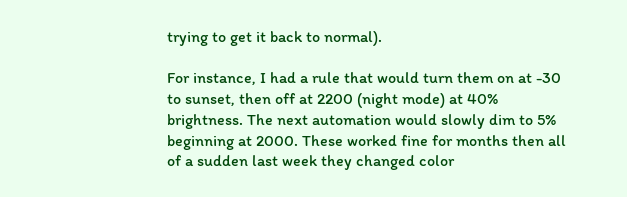trying to get it back to normal).

For instance, I had a rule that would turn them on at -30 to sunset, then off at 2200 (night mode) at 40% brightness. The next automation would slowly dim to 5% beginning at 2000. These worked fine for months then all of a sudden last week they changed color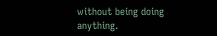without being doing anything.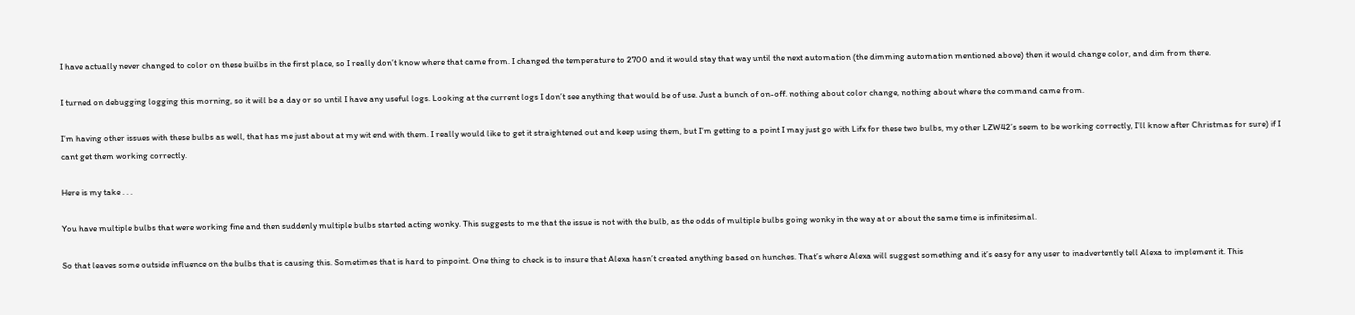I have actually never changed to color on these builbs in the first place, so I really don’t know where that came from. I changed the temperature to 2700 and it would stay that way until the next automation (the dimming automation mentioned above) then it would change color, and dim from there.

I turned on debugging logging this morning, so it will be a day or so until I have any useful logs. Looking at the current logs I don’t see anything that would be of use. Just a bunch of on-off. nothing about color change, nothing about where the command came from.

I’m having other issues with these bulbs as well, that has me just about at my wit end with them. I really would like to get it straightened out and keep using them, but I’m getting to a point I may just go with Lifx for these two bulbs, my other LZW42’s seem to be working correctly, I’ll know after Christmas for sure) if I cant get them working correctly.

Here is my take . . .

You have multiple bulbs that were working fine and then suddenly multiple bulbs started acting wonky. This suggests to me that the issue is not with the bulb, as the odds of multiple bulbs going wonky in the way at or about the same time is infinitesimal.

So that leaves some outside influence on the bulbs that is causing this. Sometimes that is hard to pinpoint. One thing to check is to insure that Alexa hasn’t created anything based on hunches. That’s where Alexa will suggest something and it’s easy for any user to inadvertently tell Alexa to implement it. This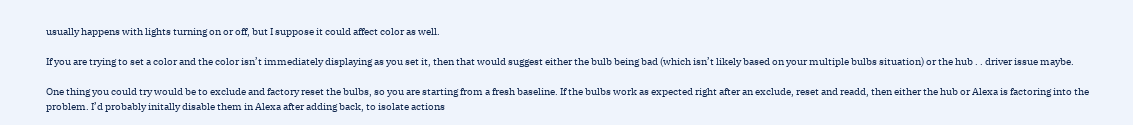usually happens with lights turning on or off, but I suppose it could affect color as well.

If you are trying to set a color and the color isn’t immediately displaying as you set it, then that would suggest either the bulb being bad (which isn’t likely based on your multiple bulbs situation) or the hub . . driver issue maybe.

One thing you could try would be to exclude and factory reset the bulbs, so you are starting from a fresh baseline. If the bulbs work as expected right after an exclude, reset and readd, then either the hub or Alexa is factoring into the problem. I’d probably initally disable them in Alexa after adding back, to isolate actions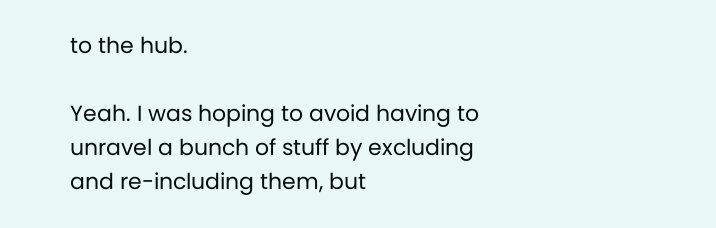to the hub.

Yeah. I was hoping to avoid having to unravel a bunch of stuff by excluding and re-including them, but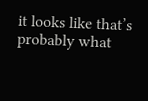it looks like that’s probably what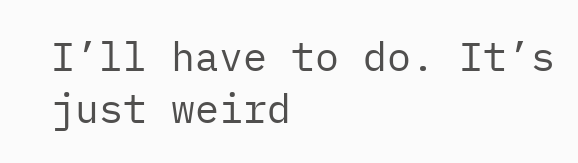I’ll have to do. It’s just weird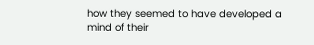how they seemed to have developed a mind of their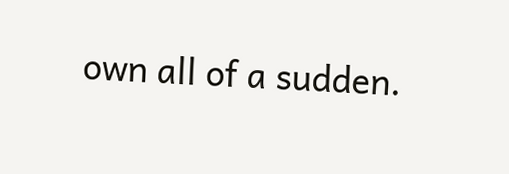own all of a sudden.